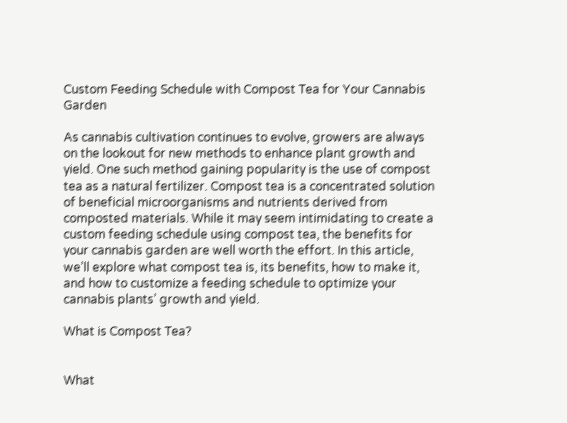Custom Feeding Schedule with Compost Tea for Your Cannabis Garden

As cannabis cultivation continues to evolve, growers are always on the lookout for new methods to enhance plant growth and yield. One such method gaining popularity is the use of compost tea as a natural fertilizer. Compost tea is a concentrated solution of beneficial microorganisms and nutrients derived from composted materials. While it may seem intimidating to create a custom feeding schedule using compost tea, the benefits for your cannabis garden are well worth the effort. In this article, we’ll explore what compost tea is, its benefits, how to make it, and how to customize a feeding schedule to optimize your cannabis plants’ growth and yield.

What is Compost Tea?


What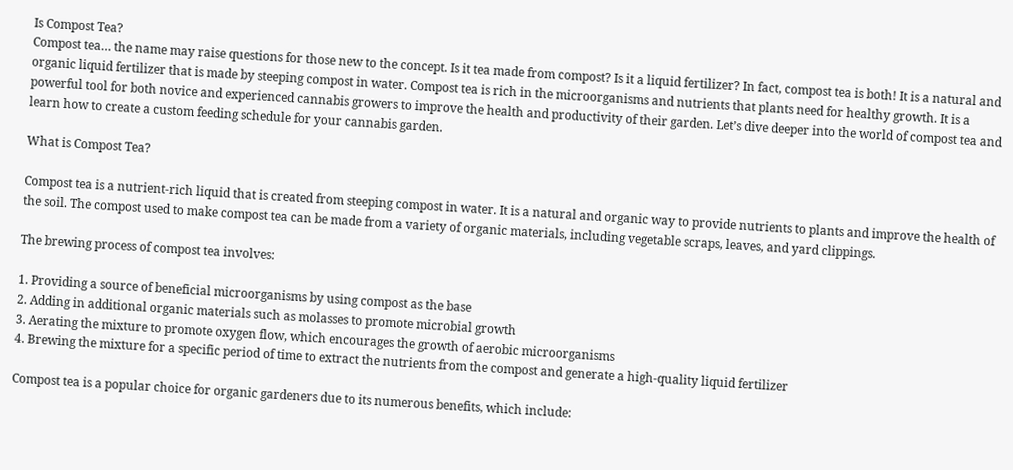Is Compost Tea?
Compost tea… the name may raise questions for those new to the concept. Is it tea made from compost? Is it a liquid fertilizer? In fact, compost tea is both! It is a natural and organic liquid fertilizer that is made by steeping compost in water. Compost tea is rich in the microorganisms and nutrients that plants need for healthy growth. It is a powerful tool for both novice and experienced cannabis growers to improve the health and productivity of their garden. Let’s dive deeper into the world of compost tea and learn how to create a custom feeding schedule for your cannabis garden.

What is Compost Tea?

Compost tea is a nutrient-rich liquid that is created from steeping compost in water. It is a natural and organic way to provide nutrients to plants and improve the health of the soil. The compost used to make compost tea can be made from a variety of organic materials, including vegetable scraps, leaves, and yard clippings.

The brewing process of compost tea involves:

1. Providing a source of beneficial microorganisms by using compost as the base
2. Adding in additional organic materials such as molasses to promote microbial growth
3. Aerating the mixture to promote oxygen flow, which encourages the growth of aerobic microorganisms
4. Brewing the mixture for a specific period of time to extract the nutrients from the compost and generate a high-quality liquid fertilizer

Compost tea is a popular choice for organic gardeners due to its numerous benefits, which include: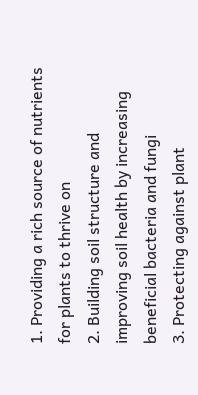1. Providing a rich source of nutrients for plants to thrive on
2. Building soil structure and improving soil health by increasing beneficial bacteria and fungi
3. Protecting against plant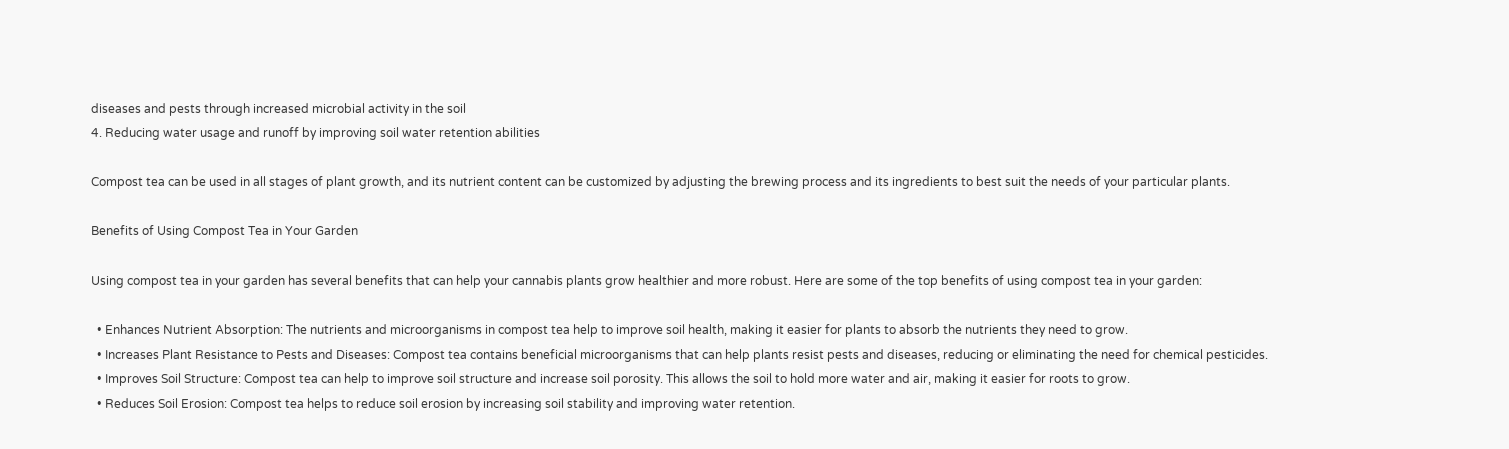diseases and pests through increased microbial activity in the soil
4. Reducing water usage and runoff by improving soil water retention abilities

Compost tea can be used in all stages of plant growth, and its nutrient content can be customized by adjusting the brewing process and its ingredients to best suit the needs of your particular plants.

Benefits of Using Compost Tea in Your Garden

Using compost tea in your garden has several benefits that can help your cannabis plants grow healthier and more robust. Here are some of the top benefits of using compost tea in your garden:

  • Enhances Nutrient Absorption: The nutrients and microorganisms in compost tea help to improve soil health, making it easier for plants to absorb the nutrients they need to grow.
  • Increases Plant Resistance to Pests and Diseases: Compost tea contains beneficial microorganisms that can help plants resist pests and diseases, reducing or eliminating the need for chemical pesticides.
  • Improves Soil Structure: Compost tea can help to improve soil structure and increase soil porosity. This allows the soil to hold more water and air, making it easier for roots to grow.
  • Reduces Soil Erosion: Compost tea helps to reduce soil erosion by increasing soil stability and improving water retention.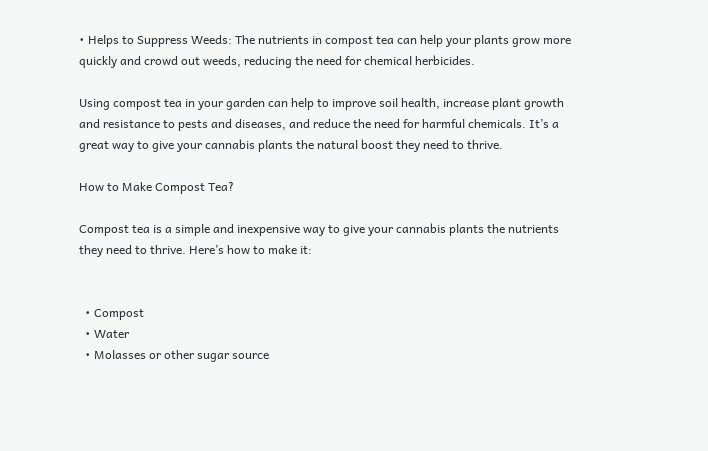• Helps to Suppress Weeds: The nutrients in compost tea can help your plants grow more quickly and crowd out weeds, reducing the need for chemical herbicides.

Using compost tea in your garden can help to improve soil health, increase plant growth and resistance to pests and diseases, and reduce the need for harmful chemicals. It’s a great way to give your cannabis plants the natural boost they need to thrive.

How to Make Compost Tea?

Compost tea is a simple and inexpensive way to give your cannabis plants the nutrients they need to thrive. Here’s how to make it:


  • Compost
  • Water
  • Molasses or other sugar source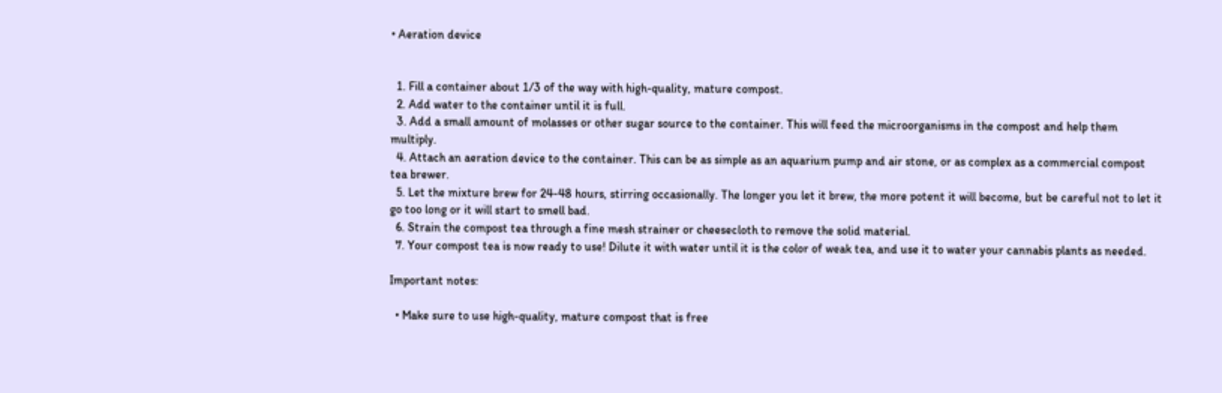• Aeration device


  1. Fill a container about 1/3 of the way with high-quality, mature compost.
  2. Add water to the container until it is full.
  3. Add a small amount of molasses or other sugar source to the container. This will feed the microorganisms in the compost and help them multiply.
  4. Attach an aeration device to the container. This can be as simple as an aquarium pump and air stone, or as complex as a commercial compost tea brewer.
  5. Let the mixture brew for 24-48 hours, stirring occasionally. The longer you let it brew, the more potent it will become, but be careful not to let it go too long or it will start to smell bad.
  6. Strain the compost tea through a fine mesh strainer or cheesecloth to remove the solid material.
  7. Your compost tea is now ready to use! Dilute it with water until it is the color of weak tea, and use it to water your cannabis plants as needed.

Important notes:

  • Make sure to use high-quality, mature compost that is free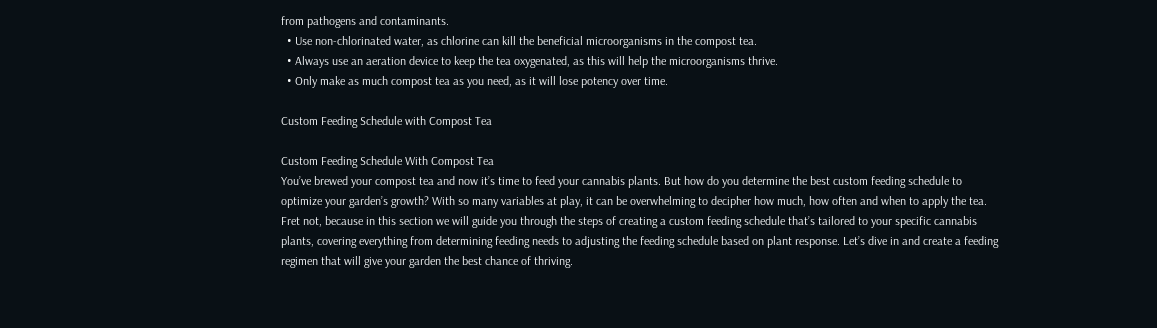from pathogens and contaminants.
  • Use non-chlorinated water, as chlorine can kill the beneficial microorganisms in the compost tea.
  • Always use an aeration device to keep the tea oxygenated, as this will help the microorganisms thrive.
  • Only make as much compost tea as you need, as it will lose potency over time.

Custom Feeding Schedule with Compost Tea

Custom Feeding Schedule With Compost Tea
You’ve brewed your compost tea and now it’s time to feed your cannabis plants. But how do you determine the best custom feeding schedule to optimize your garden’s growth? With so many variables at play, it can be overwhelming to decipher how much, how often and when to apply the tea. Fret not, because in this section we will guide you through the steps of creating a custom feeding schedule that’s tailored to your specific cannabis plants, covering everything from determining feeding needs to adjusting the feeding schedule based on plant response. Let’s dive in and create a feeding regimen that will give your garden the best chance of thriving.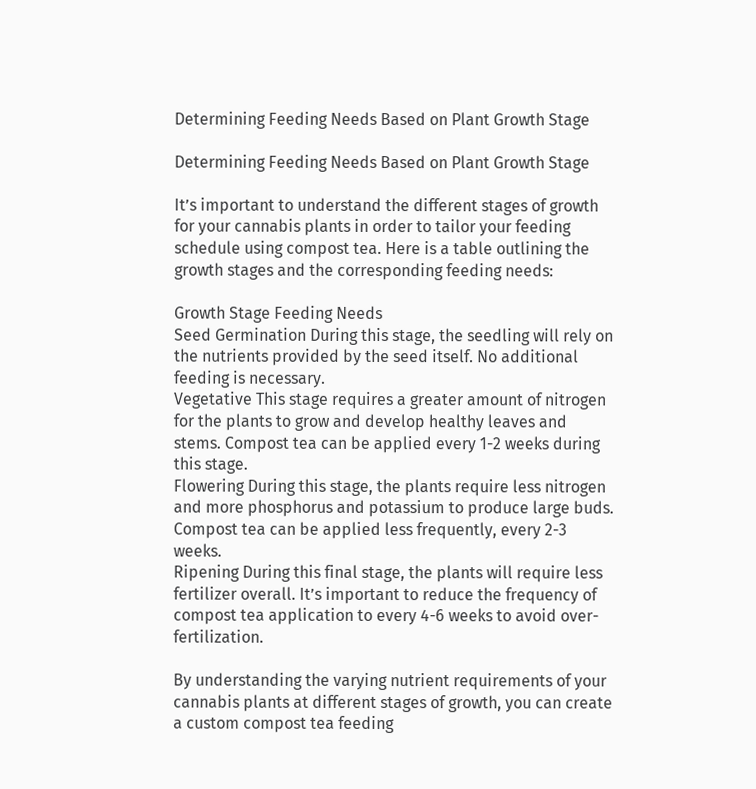Determining Feeding Needs Based on Plant Growth Stage

Determining Feeding Needs Based on Plant Growth Stage

It’s important to understand the different stages of growth for your cannabis plants in order to tailor your feeding schedule using compost tea. Here is a table outlining the growth stages and the corresponding feeding needs:

Growth Stage Feeding Needs
Seed Germination During this stage, the seedling will rely on the nutrients provided by the seed itself. No additional feeding is necessary.
Vegetative This stage requires a greater amount of nitrogen for the plants to grow and develop healthy leaves and stems. Compost tea can be applied every 1-2 weeks during this stage.
Flowering During this stage, the plants require less nitrogen and more phosphorus and potassium to produce large buds. Compost tea can be applied less frequently, every 2-3 weeks.
Ripening During this final stage, the plants will require less fertilizer overall. It’s important to reduce the frequency of compost tea application to every 4-6 weeks to avoid over-fertilization.

By understanding the varying nutrient requirements of your cannabis plants at different stages of growth, you can create a custom compost tea feeding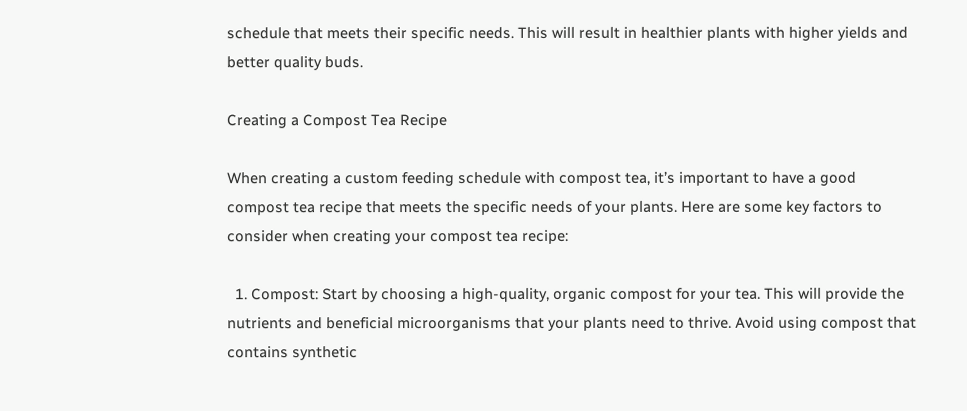schedule that meets their specific needs. This will result in healthier plants with higher yields and better quality buds.

Creating a Compost Tea Recipe

When creating a custom feeding schedule with compost tea, it’s important to have a good compost tea recipe that meets the specific needs of your plants. Here are some key factors to consider when creating your compost tea recipe:

  1. Compost: Start by choosing a high-quality, organic compost for your tea. This will provide the nutrients and beneficial microorganisms that your plants need to thrive. Avoid using compost that contains synthetic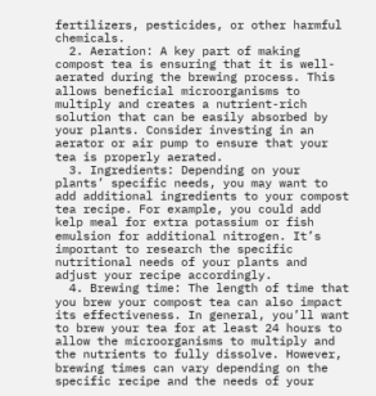fertilizers, pesticides, or other harmful chemicals.
  2. Aeration: A key part of making compost tea is ensuring that it is well-aerated during the brewing process. This allows beneficial microorganisms to multiply and creates a nutrient-rich solution that can be easily absorbed by your plants. Consider investing in an aerator or air pump to ensure that your tea is properly aerated.
  3. Ingredients: Depending on your plants’ specific needs, you may want to add additional ingredients to your compost tea recipe. For example, you could add kelp meal for extra potassium or fish emulsion for additional nitrogen. It’s important to research the specific nutritional needs of your plants and adjust your recipe accordingly.
  4. Brewing time: The length of time that you brew your compost tea can also impact its effectiveness. In general, you’ll want to brew your tea for at least 24 hours to allow the microorganisms to multiply and the nutrients to fully dissolve. However, brewing times can vary depending on the specific recipe and the needs of your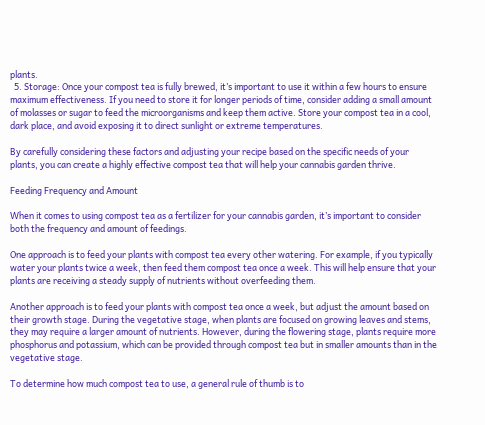plants.
  5. Storage: Once your compost tea is fully brewed, it’s important to use it within a few hours to ensure maximum effectiveness. If you need to store it for longer periods of time, consider adding a small amount of molasses or sugar to feed the microorganisms and keep them active. Store your compost tea in a cool, dark place, and avoid exposing it to direct sunlight or extreme temperatures.

By carefully considering these factors and adjusting your recipe based on the specific needs of your plants, you can create a highly effective compost tea that will help your cannabis garden thrive.

Feeding Frequency and Amount

When it comes to using compost tea as a fertilizer for your cannabis garden, it’s important to consider both the frequency and amount of feedings.

One approach is to feed your plants with compost tea every other watering. For example, if you typically water your plants twice a week, then feed them compost tea once a week. This will help ensure that your plants are receiving a steady supply of nutrients without overfeeding them.

Another approach is to feed your plants with compost tea once a week, but adjust the amount based on their growth stage. During the vegetative stage, when plants are focused on growing leaves and stems, they may require a larger amount of nutrients. However, during the flowering stage, plants require more phosphorus and potassium, which can be provided through compost tea but in smaller amounts than in the vegetative stage.

To determine how much compost tea to use, a general rule of thumb is to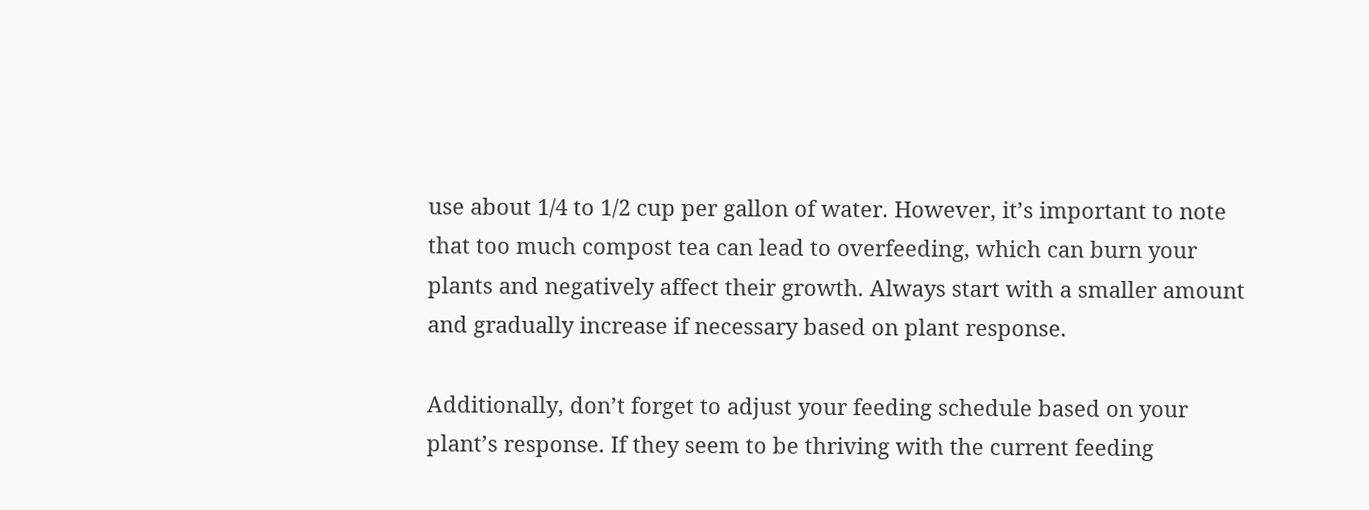use about 1/4 to 1/2 cup per gallon of water. However, it’s important to note that too much compost tea can lead to overfeeding, which can burn your plants and negatively affect their growth. Always start with a smaller amount and gradually increase if necessary based on plant response.

Additionally, don’t forget to adjust your feeding schedule based on your plant’s response. If they seem to be thriving with the current feeding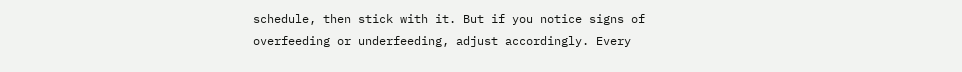schedule, then stick with it. But if you notice signs of overfeeding or underfeeding, adjust accordingly. Every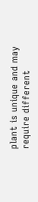plant is unique and may require different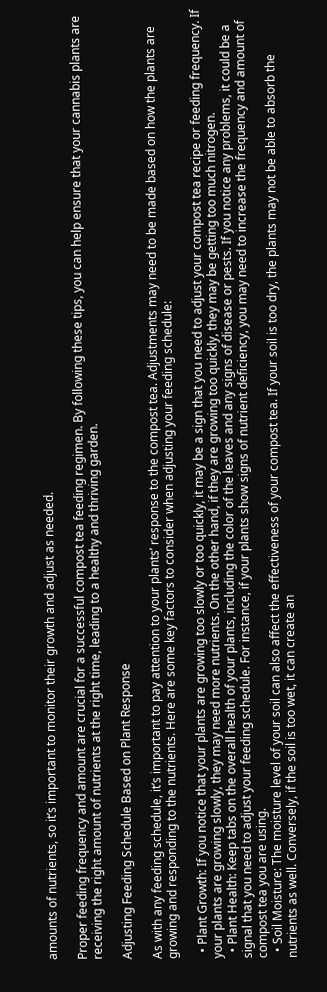amounts of nutrients, so it’s important to monitor their growth and adjust as needed.

Proper feeding frequency and amount are crucial for a successful compost tea feeding regimen. By following these tips, you can help ensure that your cannabis plants are receiving the right amount of nutrients at the right time, leading to a healthy and thriving garden.

Adjusting Feeding Schedule Based on Plant Response

As with any feeding schedule, it’s important to pay attention to your plants’ response to the compost tea. Adjustments may need to be made based on how the plants are growing and responding to the nutrients. Here are some key factors to consider when adjusting your feeding schedule:

  • Plant Growth: If you notice that your plants are growing too slowly or too quickly, it may be a sign that you need to adjust your compost tea recipe or feeding frequency. If your plants are growing slowly, they may need more nutrients. On the other hand, if they are growing too quickly, they may be getting too much nitrogen.
  • Plant Health: Keep tabs on the overall health of your plants, including the color of the leaves and any signs of disease or pests. If you notice any problems, it could be a signal that you need to adjust your feeding schedule. For instance, if your plants show signs of nutrient deficiency, you may need to increase the frequency and amount of compost tea you are using.
  • Soil Moisture: The moisture level of your soil can also affect the effectiveness of your compost tea. If your soil is too dry, the plants may not be able to absorb the nutrients as well. Conversely, if the soil is too wet, it can create an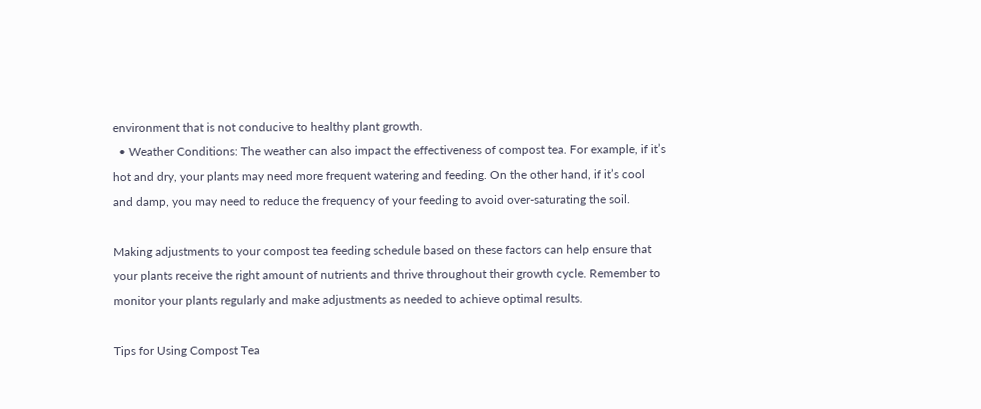environment that is not conducive to healthy plant growth.
  • Weather Conditions: The weather can also impact the effectiveness of compost tea. For example, if it’s hot and dry, your plants may need more frequent watering and feeding. On the other hand, if it’s cool and damp, you may need to reduce the frequency of your feeding to avoid over-saturating the soil.

Making adjustments to your compost tea feeding schedule based on these factors can help ensure that your plants receive the right amount of nutrients and thrive throughout their growth cycle. Remember to monitor your plants regularly and make adjustments as needed to achieve optimal results.

Tips for Using Compost Tea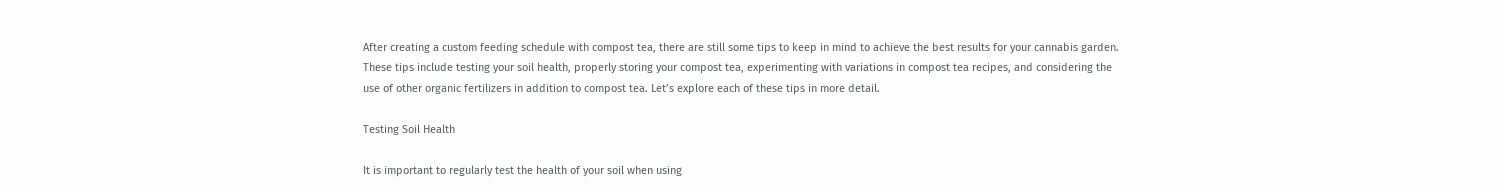After creating a custom feeding schedule with compost tea, there are still some tips to keep in mind to achieve the best results for your cannabis garden. These tips include testing your soil health, properly storing your compost tea, experimenting with variations in compost tea recipes, and considering the use of other organic fertilizers in addition to compost tea. Let’s explore each of these tips in more detail.

Testing Soil Health

It is important to regularly test the health of your soil when using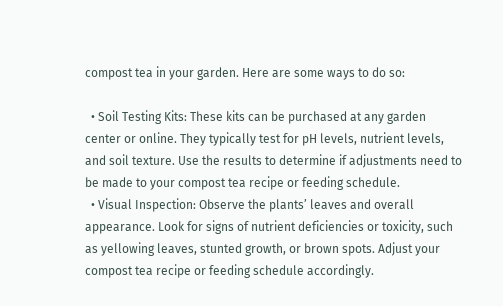compost tea in your garden. Here are some ways to do so:

  • Soil Testing Kits: These kits can be purchased at any garden center or online. They typically test for pH levels, nutrient levels, and soil texture. Use the results to determine if adjustments need to be made to your compost tea recipe or feeding schedule.
  • Visual Inspection: Observe the plants’ leaves and overall appearance. Look for signs of nutrient deficiencies or toxicity, such as yellowing leaves, stunted growth, or brown spots. Adjust your compost tea recipe or feeding schedule accordingly.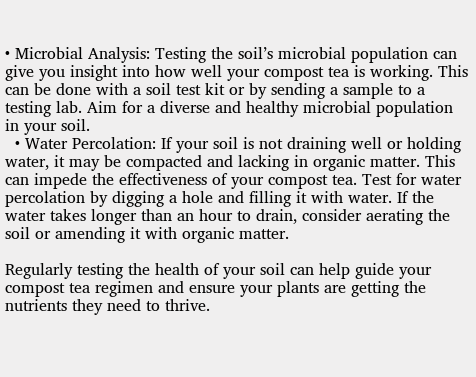• Microbial Analysis: Testing the soil’s microbial population can give you insight into how well your compost tea is working. This can be done with a soil test kit or by sending a sample to a testing lab. Aim for a diverse and healthy microbial population in your soil.
  • Water Percolation: If your soil is not draining well or holding water, it may be compacted and lacking in organic matter. This can impede the effectiveness of your compost tea. Test for water percolation by digging a hole and filling it with water. If the water takes longer than an hour to drain, consider aerating the soil or amending it with organic matter.

Regularly testing the health of your soil can help guide your compost tea regimen and ensure your plants are getting the nutrients they need to thrive.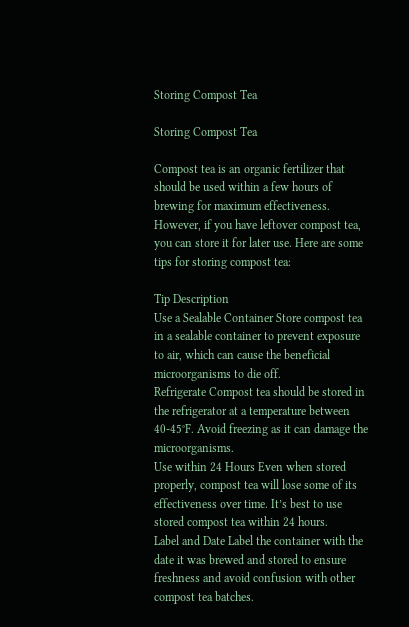Storing Compost Tea

Storing Compost Tea

Compost tea is an organic fertilizer that should be used within a few hours of brewing for maximum effectiveness. However, if you have leftover compost tea, you can store it for later use. Here are some tips for storing compost tea:

Tip Description
Use a Sealable Container Store compost tea in a sealable container to prevent exposure to air, which can cause the beneficial microorganisms to die off.
Refrigerate Compost tea should be stored in the refrigerator at a temperature between 40-45°F. Avoid freezing as it can damage the microorganisms.
Use within 24 Hours Even when stored properly, compost tea will lose some of its effectiveness over time. It’s best to use stored compost tea within 24 hours.
Label and Date Label the container with the date it was brewed and stored to ensure freshness and avoid confusion with other compost tea batches.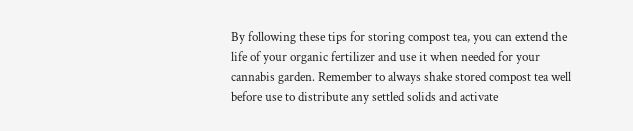By following these tips for storing compost tea, you can extend the life of your organic fertilizer and use it when needed for your cannabis garden. Remember to always shake stored compost tea well before use to distribute any settled solids and activate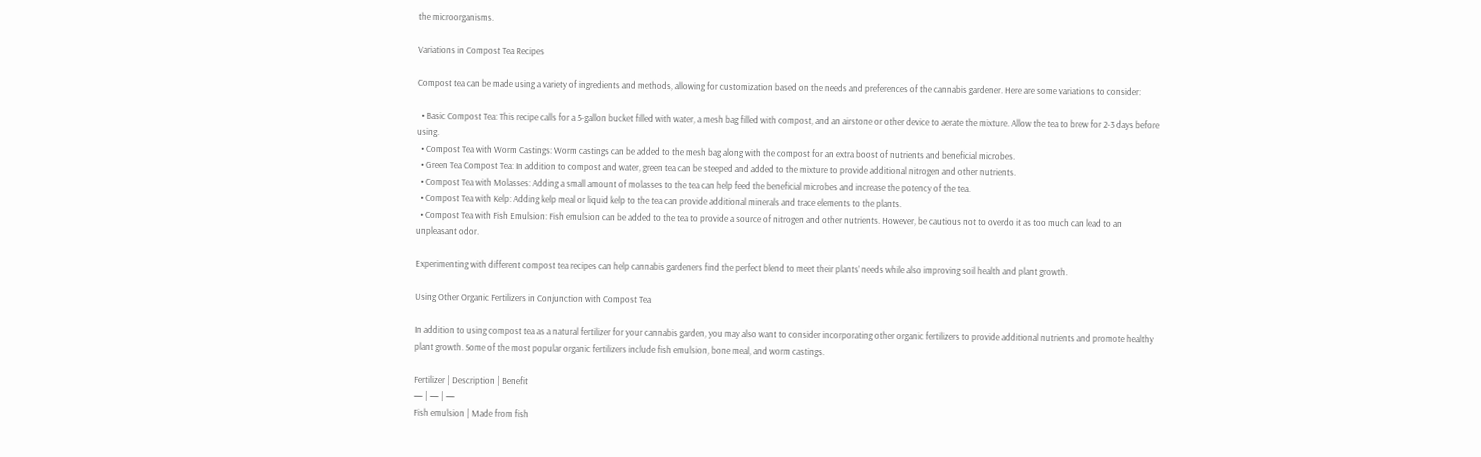the microorganisms.

Variations in Compost Tea Recipes

Compost tea can be made using a variety of ingredients and methods, allowing for customization based on the needs and preferences of the cannabis gardener. Here are some variations to consider:

  • Basic Compost Tea: This recipe calls for a 5-gallon bucket filled with water, a mesh bag filled with compost, and an airstone or other device to aerate the mixture. Allow the tea to brew for 2-3 days before using.
  • Compost Tea with Worm Castings: Worm castings can be added to the mesh bag along with the compost for an extra boost of nutrients and beneficial microbes.
  • Green Tea Compost Tea: In addition to compost and water, green tea can be steeped and added to the mixture to provide additional nitrogen and other nutrients.
  • Compost Tea with Molasses: Adding a small amount of molasses to the tea can help feed the beneficial microbes and increase the potency of the tea.
  • Compost Tea with Kelp: Adding kelp meal or liquid kelp to the tea can provide additional minerals and trace elements to the plants.
  • Compost Tea with Fish Emulsion: Fish emulsion can be added to the tea to provide a source of nitrogen and other nutrients. However, be cautious not to overdo it as too much can lead to an unpleasant odor.

Experimenting with different compost tea recipes can help cannabis gardeners find the perfect blend to meet their plants’ needs while also improving soil health and plant growth.

Using Other Organic Fertilizers in Conjunction with Compost Tea

In addition to using compost tea as a natural fertilizer for your cannabis garden, you may also want to consider incorporating other organic fertilizers to provide additional nutrients and promote healthy plant growth. Some of the most popular organic fertilizers include fish emulsion, bone meal, and worm castings.

Fertilizer | Description | Benefit
— | — | —
Fish emulsion | Made from fish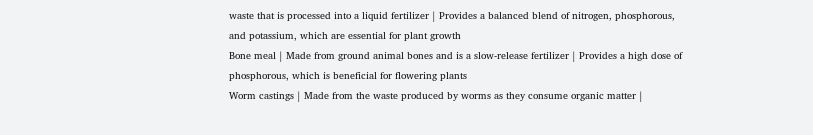waste that is processed into a liquid fertilizer | Provides a balanced blend of nitrogen, phosphorous, and potassium, which are essential for plant growth
Bone meal | Made from ground animal bones and is a slow-release fertilizer | Provides a high dose of phosphorous, which is beneficial for flowering plants
Worm castings | Made from the waste produced by worms as they consume organic matter |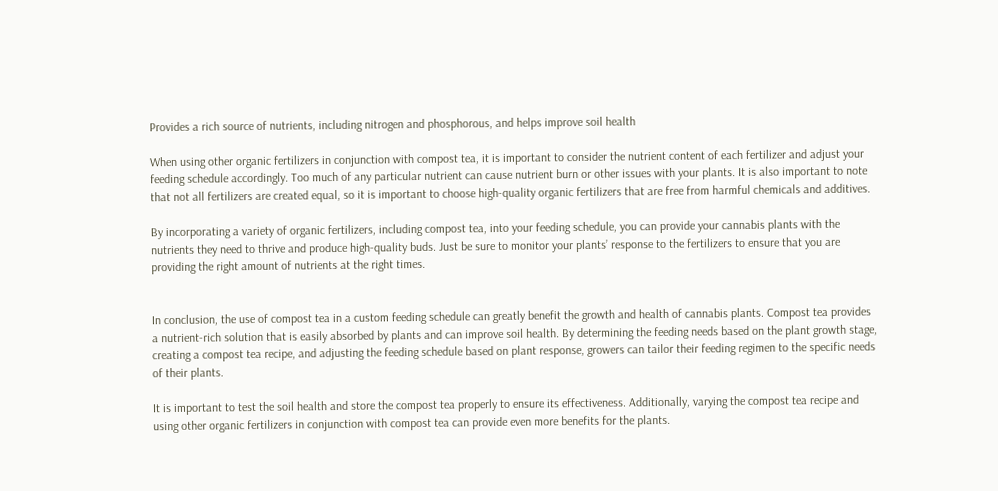Provides a rich source of nutrients, including nitrogen and phosphorous, and helps improve soil health

When using other organic fertilizers in conjunction with compost tea, it is important to consider the nutrient content of each fertilizer and adjust your feeding schedule accordingly. Too much of any particular nutrient can cause nutrient burn or other issues with your plants. It is also important to note that not all fertilizers are created equal, so it is important to choose high-quality organic fertilizers that are free from harmful chemicals and additives.

By incorporating a variety of organic fertilizers, including compost tea, into your feeding schedule, you can provide your cannabis plants with the nutrients they need to thrive and produce high-quality buds. Just be sure to monitor your plants’ response to the fertilizers to ensure that you are providing the right amount of nutrients at the right times.


In conclusion, the use of compost tea in a custom feeding schedule can greatly benefit the growth and health of cannabis plants. Compost tea provides a nutrient-rich solution that is easily absorbed by plants and can improve soil health. By determining the feeding needs based on the plant growth stage, creating a compost tea recipe, and adjusting the feeding schedule based on plant response, growers can tailor their feeding regimen to the specific needs of their plants.

It is important to test the soil health and store the compost tea properly to ensure its effectiveness. Additionally, varying the compost tea recipe and using other organic fertilizers in conjunction with compost tea can provide even more benefits for the plants.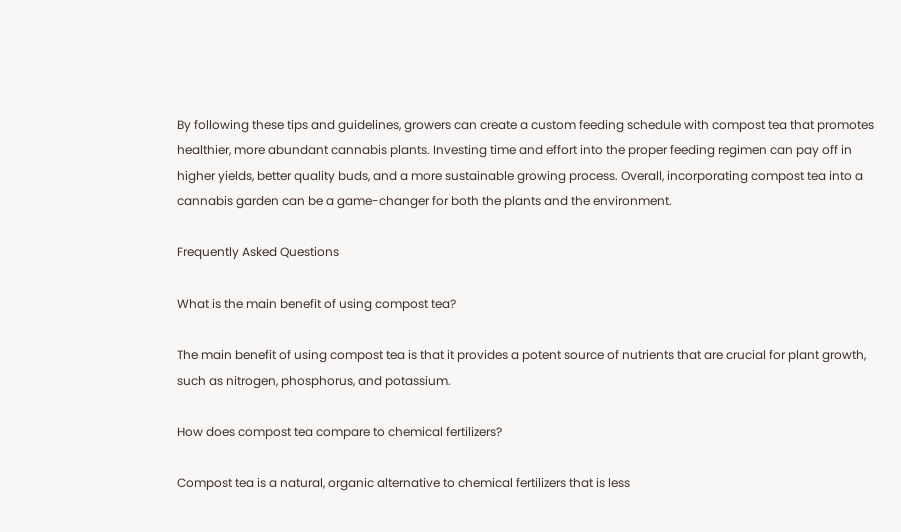By following these tips and guidelines, growers can create a custom feeding schedule with compost tea that promotes healthier, more abundant cannabis plants. Investing time and effort into the proper feeding regimen can pay off in higher yields, better quality buds, and a more sustainable growing process. Overall, incorporating compost tea into a cannabis garden can be a game-changer for both the plants and the environment.

Frequently Asked Questions

What is the main benefit of using compost tea?

The main benefit of using compost tea is that it provides a potent source of nutrients that are crucial for plant growth, such as nitrogen, phosphorus, and potassium.

How does compost tea compare to chemical fertilizers?

Compost tea is a natural, organic alternative to chemical fertilizers that is less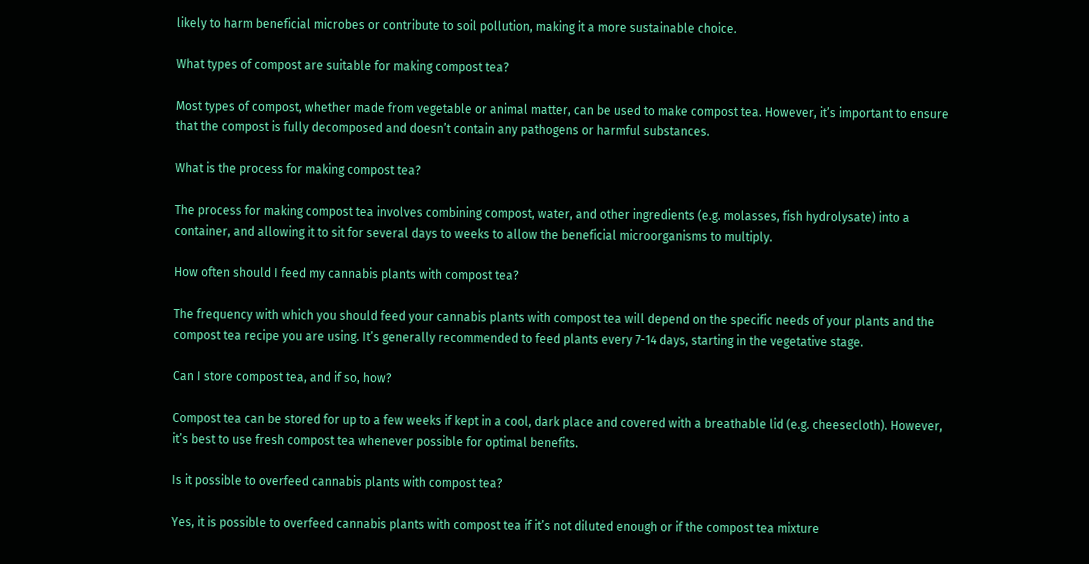likely to harm beneficial microbes or contribute to soil pollution, making it a more sustainable choice.

What types of compost are suitable for making compost tea?

Most types of compost, whether made from vegetable or animal matter, can be used to make compost tea. However, it’s important to ensure that the compost is fully decomposed and doesn’t contain any pathogens or harmful substances.

What is the process for making compost tea?

The process for making compost tea involves combining compost, water, and other ingredients (e.g. molasses, fish hydrolysate) into a container, and allowing it to sit for several days to weeks to allow the beneficial microorganisms to multiply.

How often should I feed my cannabis plants with compost tea?

The frequency with which you should feed your cannabis plants with compost tea will depend on the specific needs of your plants and the compost tea recipe you are using. It’s generally recommended to feed plants every 7-14 days, starting in the vegetative stage.

Can I store compost tea, and if so, how?

Compost tea can be stored for up to a few weeks if kept in a cool, dark place and covered with a breathable lid (e.g. cheesecloth). However, it’s best to use fresh compost tea whenever possible for optimal benefits.

Is it possible to overfeed cannabis plants with compost tea?

Yes, it is possible to overfeed cannabis plants with compost tea if it’s not diluted enough or if the compost tea mixture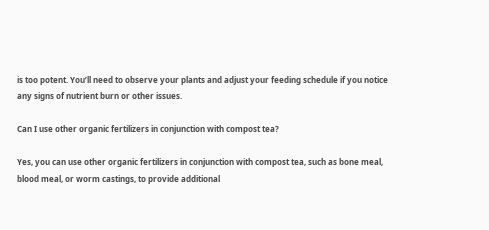is too potent. You’ll need to observe your plants and adjust your feeding schedule if you notice any signs of nutrient burn or other issues.

Can I use other organic fertilizers in conjunction with compost tea?

Yes, you can use other organic fertilizers in conjunction with compost tea, such as bone meal, blood meal, or worm castings, to provide additional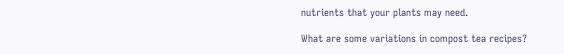nutrients that your plants may need.

What are some variations in compost tea recipes?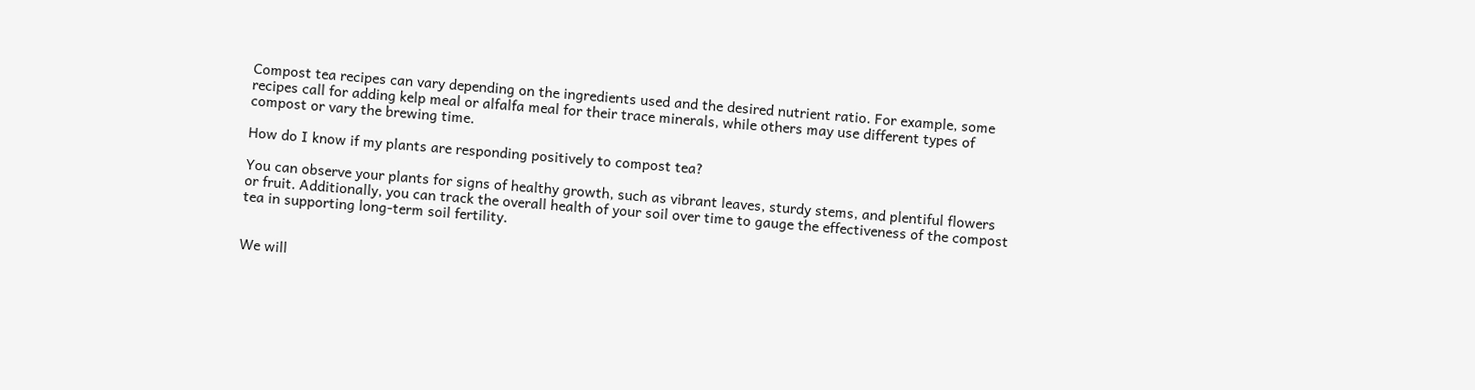Compost tea recipes can vary depending on the ingredients used and the desired nutrient ratio. For example, some recipes call for adding kelp meal or alfalfa meal for their trace minerals, while others may use different types of compost or vary the brewing time.

How do I know if my plants are responding positively to compost tea?

You can observe your plants for signs of healthy growth, such as vibrant leaves, sturdy stems, and plentiful flowers or fruit. Additionally, you can track the overall health of your soil over time to gauge the effectiveness of the compost tea in supporting long-term soil fertility.


We will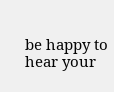be happy to hear your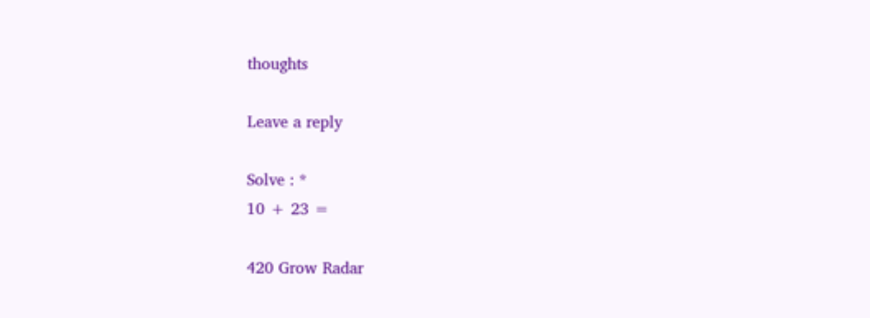thoughts

Leave a reply

Solve : *
10 + 23 =

420 Grow Radar